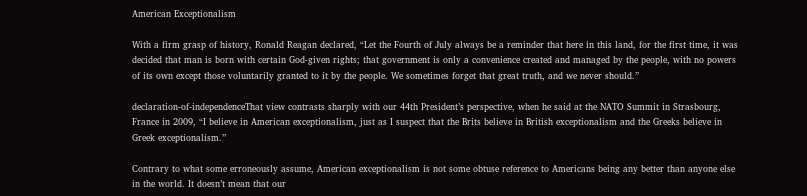American Exceptionalism

With a firm grasp of history, Ronald Reagan declared, “Let the Fourth of July always be a reminder that here in this land, for the first time, it was decided that man is born with certain God-given rights; that government is only a convenience created and managed by the people, with no powers of its own except those voluntarily granted to it by the people. We sometimes forget that great truth, and we never should.”

declaration-of-independenceThat view contrasts sharply with our 44th President’s perspective, when he said at the NATO Summit in Strasbourg, France in 2009, “I believe in American exceptionalism, just as I suspect that the Brits believe in British exceptionalism and the Greeks believe in Greek exceptionalism.”

Contrary to what some erroneously assume, American exceptionalism is not some obtuse reference to Americans being any better than anyone else in the world. It doesn’t mean that our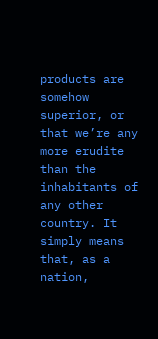products are somehow superior, or that we’re any more erudite than the inhabitants of any other country. It simply means that, as a nation,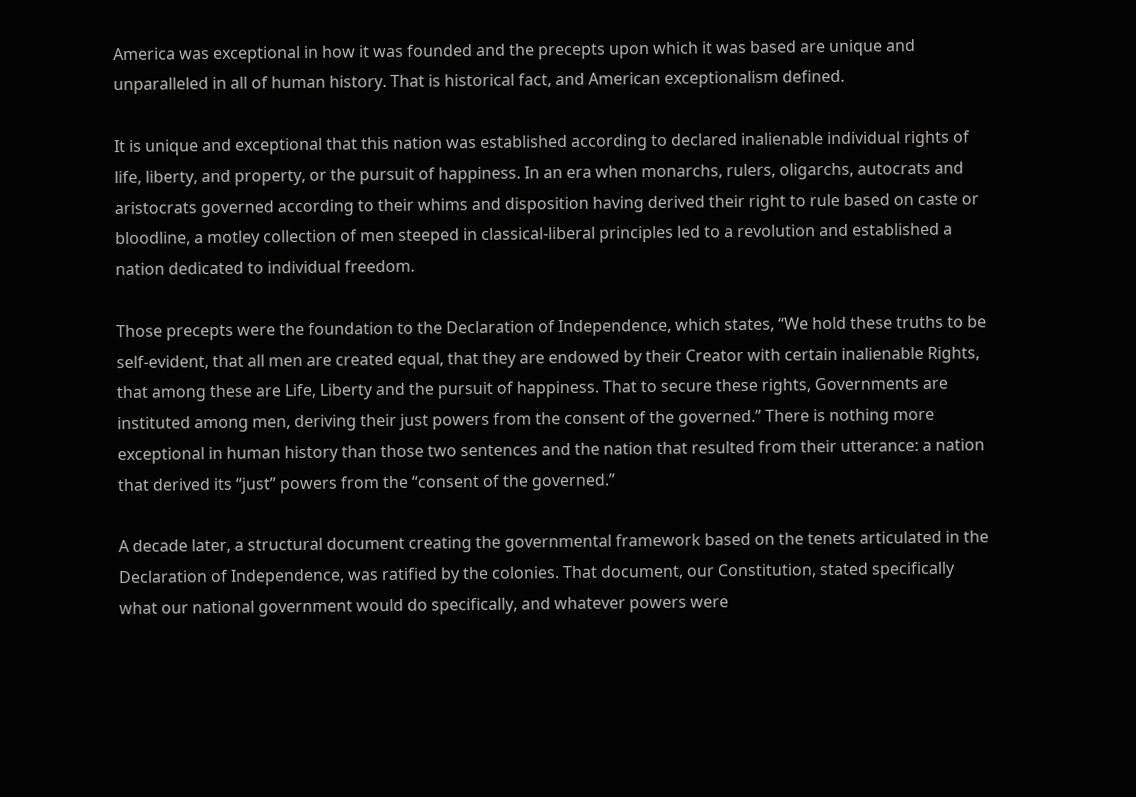America was exceptional in how it was founded and the precepts upon which it was based are unique and unparalleled in all of human history. That is historical fact, and American exceptionalism defined.

It is unique and exceptional that this nation was established according to declared inalienable individual rights of life, liberty, and property, or the pursuit of happiness. In an era when monarchs, rulers, oligarchs, autocrats and aristocrats governed according to their whims and disposition having derived their right to rule based on caste or bloodline, a motley collection of men steeped in classical-liberal principles led to a revolution and established a nation dedicated to individual freedom.

Those precepts were the foundation to the Declaration of Independence, which states, “We hold these truths to be self-evident, that all men are created equal, that they are endowed by their Creator with certain inalienable Rights, that among these are Life, Liberty and the pursuit of happiness. That to secure these rights, Governments are instituted among men, deriving their just powers from the consent of the governed.” There is nothing more exceptional in human history than those two sentences and the nation that resulted from their utterance: a nation that derived its “just” powers from the “consent of the governed.”

A decade later, a structural document creating the governmental framework based on the tenets articulated in the Declaration of Independence, was ratified by the colonies. That document, our Constitution, stated specifically what our national government would do specifically, and whatever powers were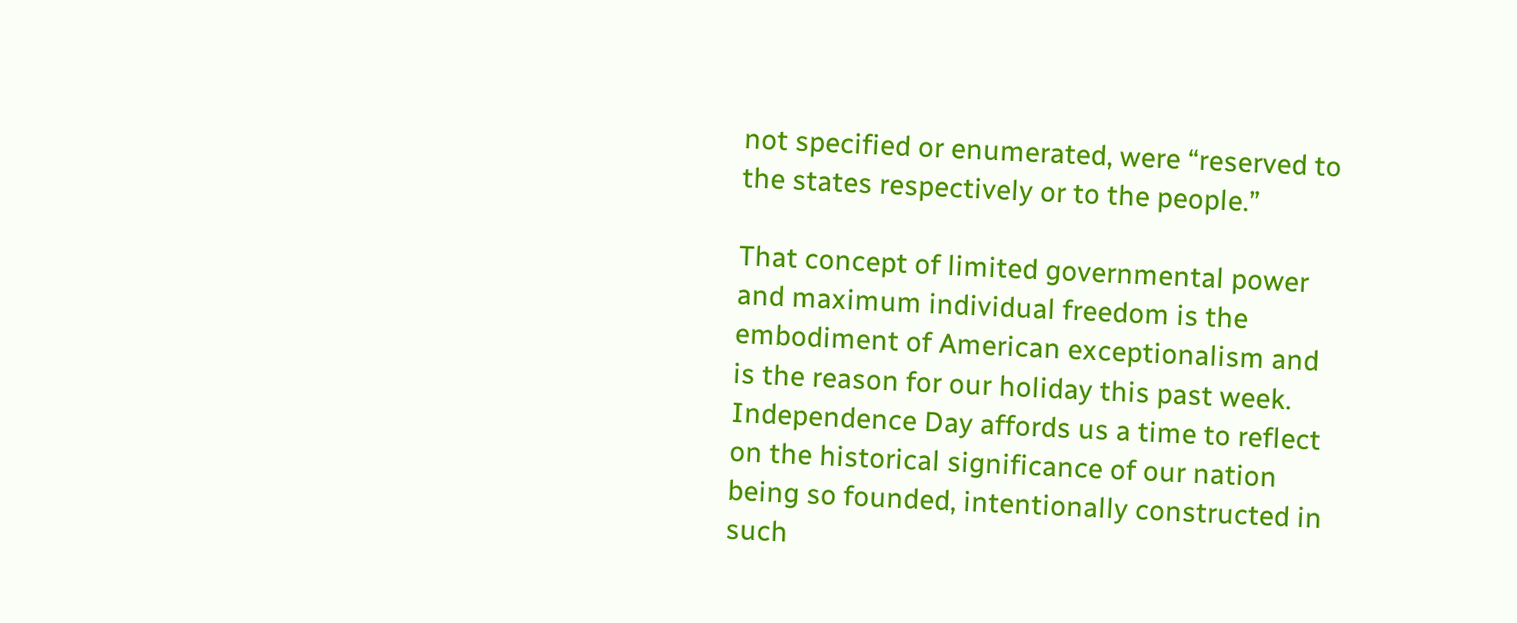not specified or enumerated, were “reserved to the states respectively or to the people.”

That concept of limited governmental power and maximum individual freedom is the embodiment of American exceptionalism and is the reason for our holiday this past week.  Independence Day affords us a time to reflect on the historical significance of our nation being so founded, intentionally constructed in such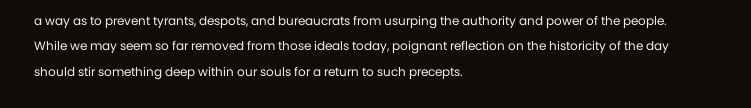a way as to prevent tyrants, despots, and bureaucrats from usurping the authority and power of the people. While we may seem so far removed from those ideals today, poignant reflection on the historicity of the day should stir something deep within our souls for a return to such precepts.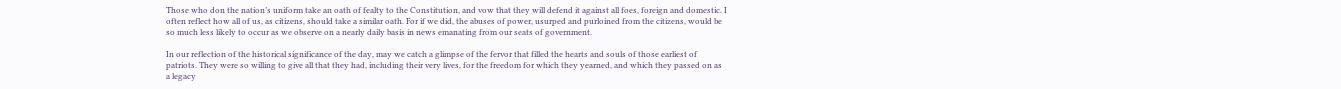Those who don the nation’s uniform take an oath of fealty to the Constitution, and vow that they will defend it against all foes, foreign and domestic. I often reflect how all of us, as citizens, should take a similar oath. For if we did, the abuses of power, usurped and purloined from the citizens, would be so much less likely to occur as we observe on a nearly daily basis in news emanating from our seats of government.

In our reflection of the historical significance of the day, may we catch a glimpse of the fervor that filled the hearts and souls of those earliest of patriots. They were so willing to give all that they had, including their very lives, for the freedom for which they yearned, and which they passed on as a legacy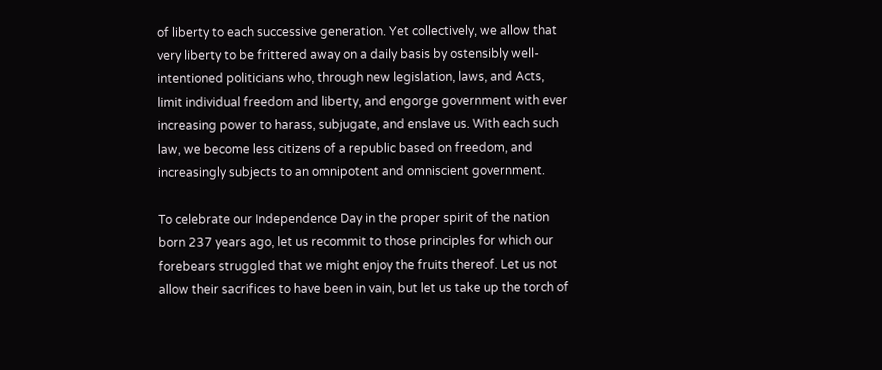of liberty to each successive generation. Yet collectively, we allow that very liberty to be frittered away on a daily basis by ostensibly well-intentioned politicians who, through new legislation, laws, and Acts, limit individual freedom and liberty, and engorge government with ever increasing power to harass, subjugate, and enslave us. With each such law, we become less citizens of a republic based on freedom, and increasingly subjects to an omnipotent and omniscient government.

To celebrate our Independence Day in the proper spirit of the nation born 237 years ago, let us recommit to those principles for which our forebears struggled that we might enjoy the fruits thereof. Let us not allow their sacrifices to have been in vain, but let us take up the torch of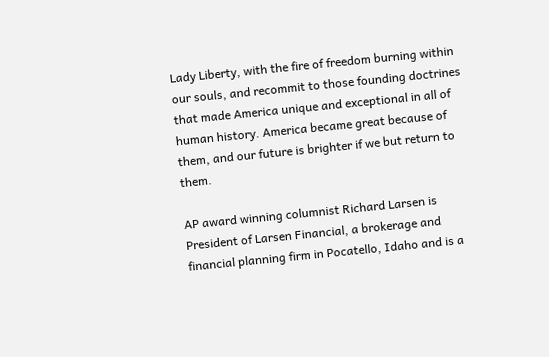Lady Liberty, with the fire of freedom burning within our souls, and recommit to those founding doctrines that made America unique and exceptional in all of human history. America became great because of them, and our future is brighter if we but return to them.

AP award winning columnist Richard Larsen is President of Larsen Financial, a brokerage and financial planning firm in Pocatello, Idaho and is a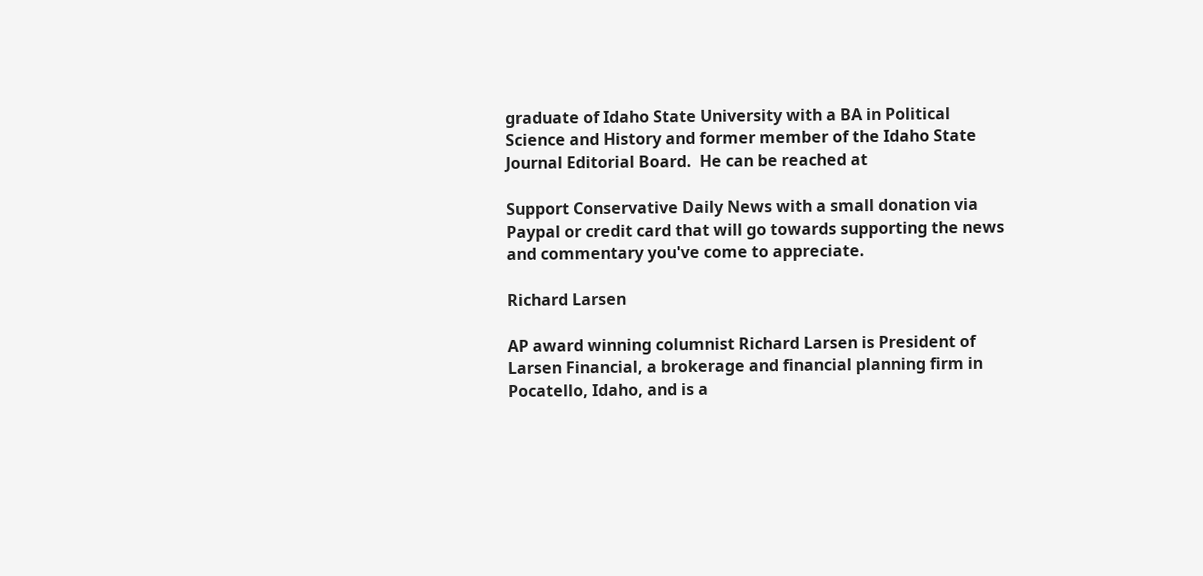graduate of Idaho State University with a BA in Political Science and History and former member of the Idaho State Journal Editorial Board.  He can be reached at

Support Conservative Daily News with a small donation via Paypal or credit card that will go towards supporting the news and commentary you've come to appreciate.

Richard Larsen

AP award winning columnist Richard Larsen is President of Larsen Financial, a brokerage and financial planning firm in Pocatello, Idaho, and is a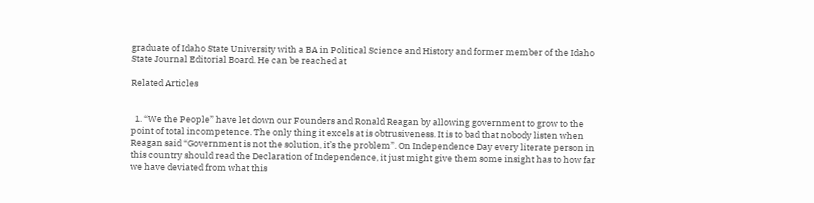graduate of Idaho State University with a BA in Political Science and History and former member of the Idaho State Journal Editorial Board. He can be reached at

Related Articles


  1. “We the People” have let down our Founders and Ronald Reagan by allowing government to grow to the point of total incompetence. The only thing it excels at is obtrusiveness. It is to bad that nobody listen when Reagan said “Government is not the solution, it’s the problem”. On Independence Day every literate person in this country should read the Declaration of Independence, it just might give them some insight has to how far we have deviated from what this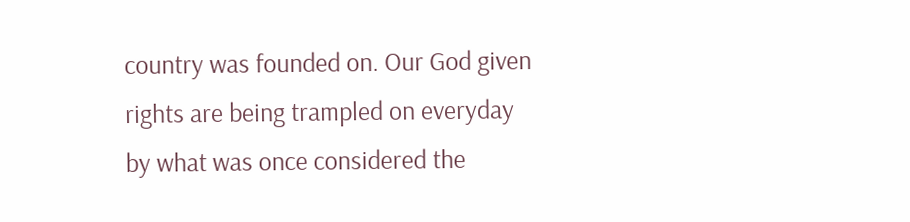country was founded on. Our God given rights are being trampled on everyday by what was once considered the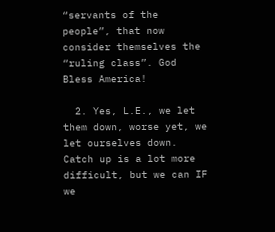“servants of the people”, that now consider themselves the “ruling class”. God Bless America!

  2. Yes, L.E., we let them down, worse yet, we let ourselves down. Catch up is a lot more difficult, but we can IF we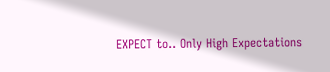EXPECT to.. Only High Expectations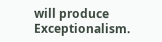will produce Exceptionalism.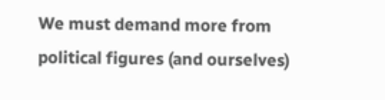We must demand more from political figures (and ourselves)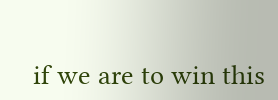if we are to win this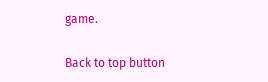game.

Back to top button